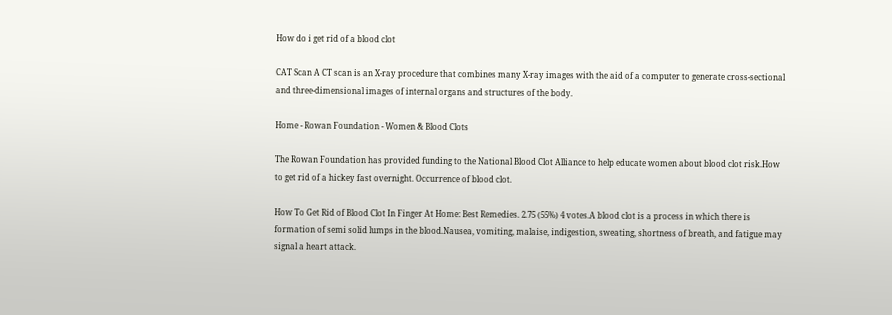How do i get rid of a blood clot

CAT Scan A CT scan is an X-ray procedure that combines many X-ray images with the aid of a computer to generate cross-sectional and three-dimensional images of internal organs and structures of the body.

Home - Rowan Foundation - Women & Blood Clots

The Rowan Foundation has provided funding to the National Blood Clot Alliance to help educate women about blood clot risk.How to get rid of a hickey fast overnight. Occurrence of blood clot.

How To Get Rid of Blood Clot In Finger At Home: Best Remedies. 2.75 (55%) 4 votes.A blood clot is a process in which there is formation of semi solid lumps in the blood.Nausea, vomiting, malaise, indigestion, sweating, shortness of breath, and fatigue may signal a heart attack.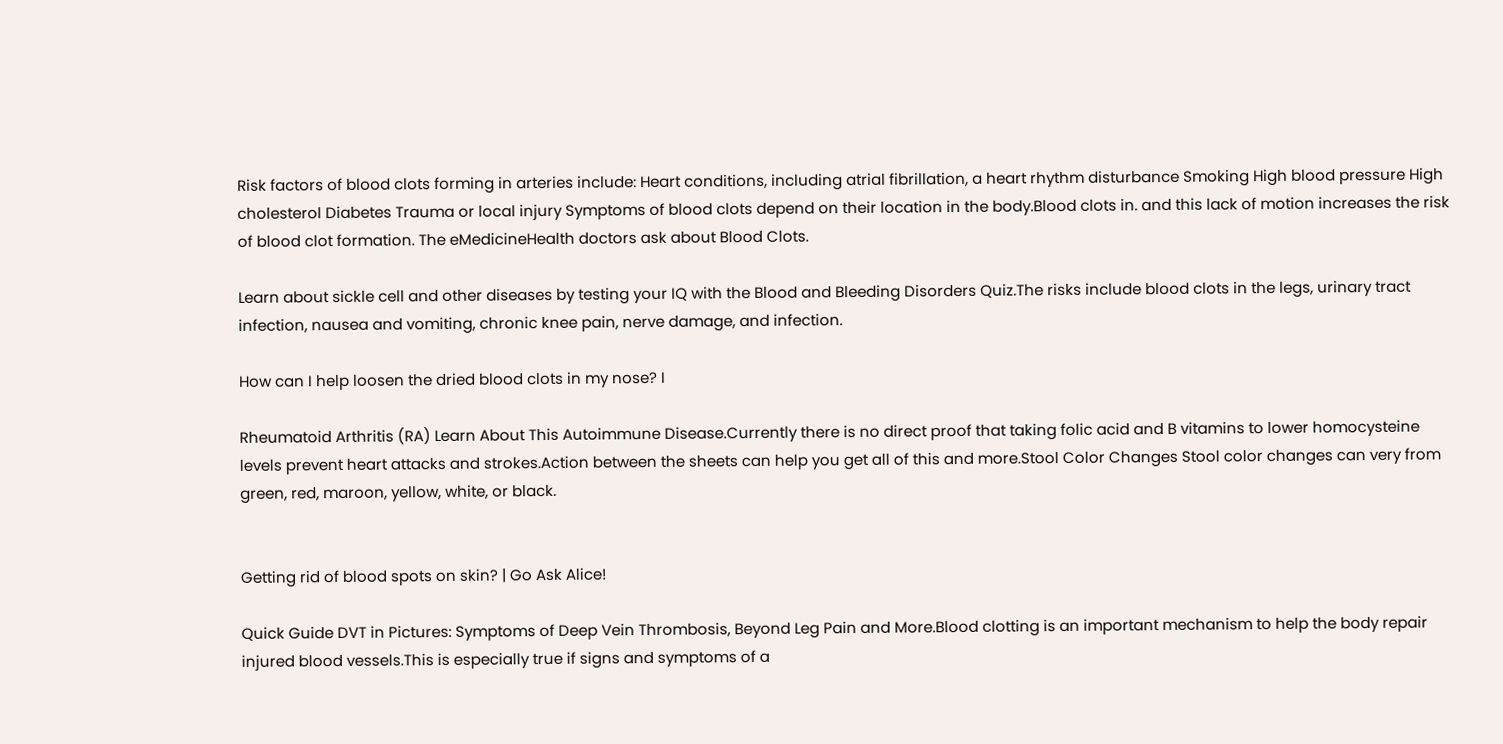Risk factors of blood clots forming in arteries include: Heart conditions, including atrial fibrillation, a heart rhythm disturbance Smoking High blood pressure High cholesterol Diabetes Trauma or local injury Symptoms of blood clots depend on their location in the body.Blood clots in. and this lack of motion increases the risk of blood clot formation. The eMedicineHealth doctors ask about Blood Clots.

Learn about sickle cell and other diseases by testing your IQ with the Blood and Bleeding Disorders Quiz.The risks include blood clots in the legs, urinary tract infection, nausea and vomiting, chronic knee pain, nerve damage, and infection.

How can I help loosen the dried blood clots in my nose? I

Rheumatoid Arthritis (RA) Learn About This Autoimmune Disease.Currently there is no direct proof that taking folic acid and B vitamins to lower homocysteine levels prevent heart attacks and strokes.Action between the sheets can help you get all of this and more.Stool Color Changes Stool color changes can very from green, red, maroon, yellow, white, or black.


Getting rid of blood spots on skin? | Go Ask Alice!

Quick Guide DVT in Pictures: Symptoms of Deep Vein Thrombosis, Beyond Leg Pain and More.Blood clotting is an important mechanism to help the body repair injured blood vessels.This is especially true if signs and symptoms of a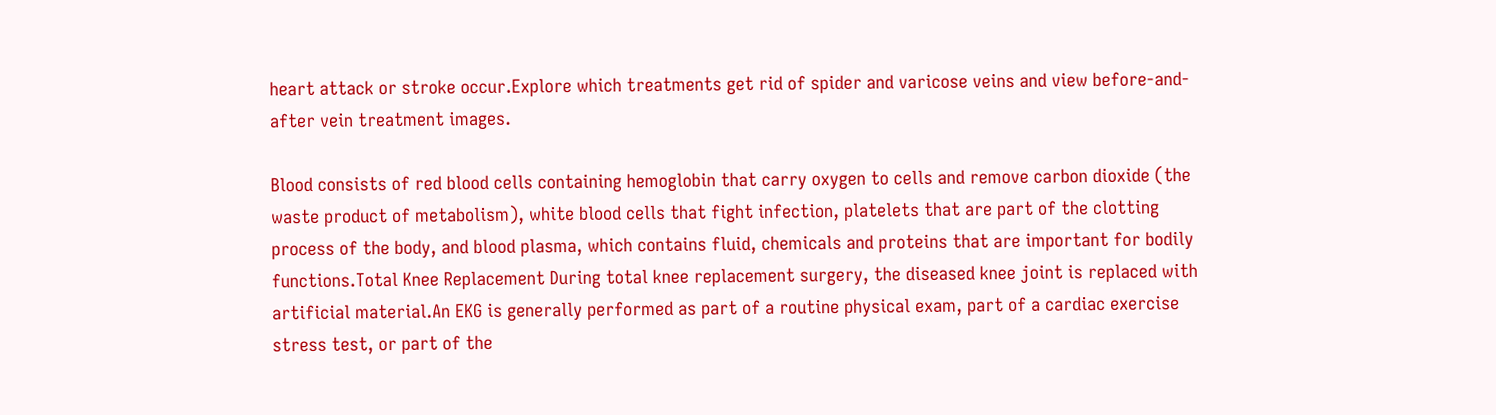heart attack or stroke occur.Explore which treatments get rid of spider and varicose veins and view before-and-after vein treatment images.

Blood consists of red blood cells containing hemoglobin that carry oxygen to cells and remove carbon dioxide (the waste product of metabolism), white blood cells that fight infection, platelets that are part of the clotting process of the body, and blood plasma, which contains fluid, chemicals and proteins that are important for bodily functions.Total Knee Replacement During total knee replacement surgery, the diseased knee joint is replaced with artificial material.An EKG is generally performed as part of a routine physical exam, part of a cardiac exercise stress test, or part of the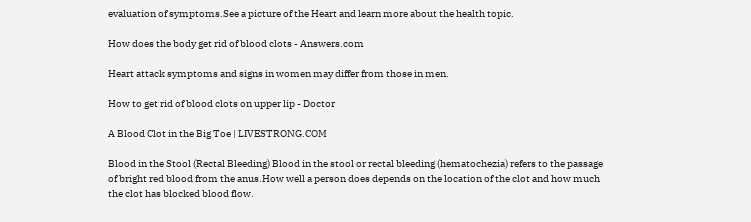evaluation of symptoms.See a picture of the Heart and learn more about the health topic.

How does the body get rid of blood clots - Answers.com

Heart attack symptoms and signs in women may differ from those in men.

How to get rid of blood clots on upper lip - Doctor

A Blood Clot in the Big Toe | LIVESTRONG.COM

Blood in the Stool (Rectal Bleeding) Blood in the stool or rectal bleeding (hematochezia) refers to the passage of bright red blood from the anus.How well a person does depends on the location of the clot and how much the clot has blocked blood flow.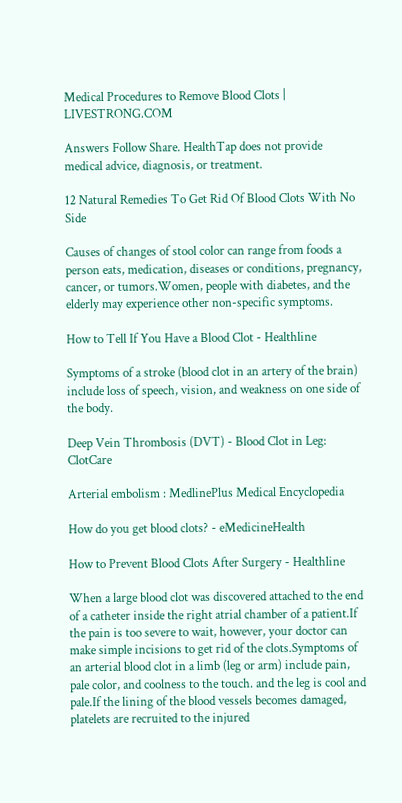Medical Procedures to Remove Blood Clots | LIVESTRONG.COM

Answers Follow Share. HealthTap does not provide medical advice, diagnosis, or treatment.

12 Natural Remedies To Get Rid Of Blood Clots With No Side

Causes of changes of stool color can range from foods a person eats, medication, diseases or conditions, pregnancy, cancer, or tumors.Women, people with diabetes, and the elderly may experience other non-specific symptoms.

How to Tell If You Have a Blood Clot - Healthline

Symptoms of a stroke (blood clot in an artery of the brain) include loss of speech, vision, and weakness on one side of the body.

Deep Vein Thrombosis (DVT) - Blood Clot in Leg: ClotCare

Arterial embolism : MedlinePlus Medical Encyclopedia

How do you get blood clots? - eMedicineHealth

How to Prevent Blood Clots After Surgery - Healthline

When a large blood clot was discovered attached to the end of a catheter inside the right atrial chamber of a patient.If the pain is too severe to wait, however, your doctor can make simple incisions to get rid of the clots.Symptoms of an arterial blood clot in a limb (leg or arm) include pain, pale color, and coolness to the touch. and the leg is cool and pale.If the lining of the blood vessels becomes damaged, platelets are recruited to the injured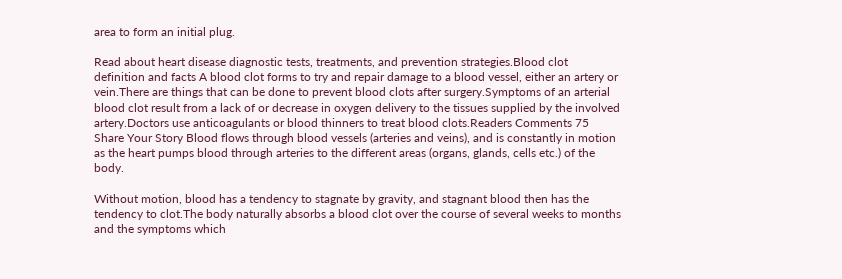area to form an initial plug.

Read about heart disease diagnostic tests, treatments, and prevention strategies.Blood clot definition and facts A blood clot forms to try and repair damage to a blood vessel, either an artery or vein.There are things that can be done to prevent blood clots after surgery.Symptoms of an arterial blood clot result from a lack of or decrease in oxygen delivery to the tissues supplied by the involved artery.Doctors use anticoagulants or blood thinners to treat blood clots.Readers Comments 75 Share Your Story Blood flows through blood vessels (arteries and veins), and is constantly in motion as the heart pumps blood through arteries to the different areas (organs, glands, cells etc.) of the body.

Without motion, blood has a tendency to stagnate by gravity, and stagnant blood then has the tendency to clot.The body naturally absorbs a blood clot over the course of several weeks to months and the symptoms which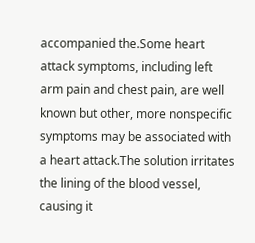accompanied the.Some heart attack symptoms, including left arm pain and chest pain, are well known but other, more nonspecific symptoms may be associated with a heart attack.The solution irritates the lining of the blood vessel, causing it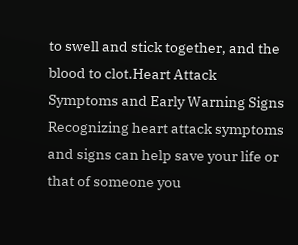to swell and stick together, and the blood to clot.Heart Attack Symptoms and Early Warning Signs Recognizing heart attack symptoms and signs can help save your life or that of someone you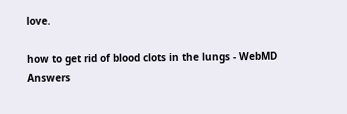love.

how to get rid of blood clots in the lungs - WebMD Answers